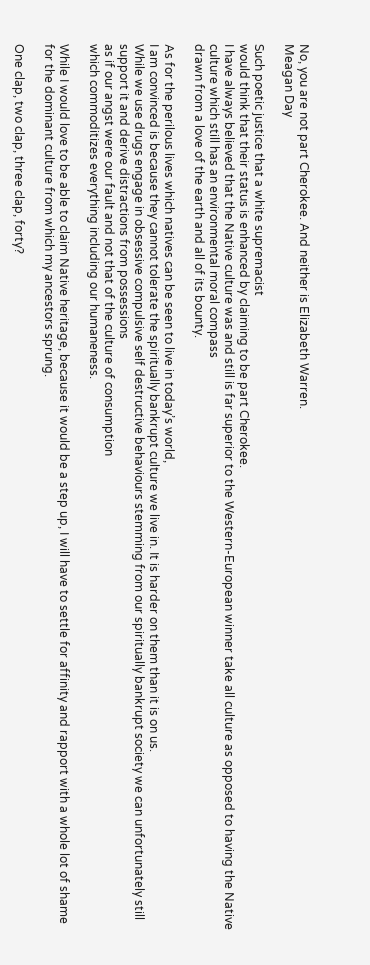No, you are not part Cherokee. And neither is Elizabeth Warren.
Meagan Day

Such poetic justice that a white supremacist
would think that their status is enhanced by claiming to be part Cherokee.
I have always believed that the Native culture was and still is far superior to the Western-European winner take all culture as opposed to having the Native culture which still has an environmental moral compass
drawn from a love of the earth and all of its bounty.

As for the perilous lives which natives can be seen to live in today’s world,
I am convinced is because they cannot tolerate the spiritually bankrupt culture we live in. It is harder on them than it is on us.
While we use drugs engage in obsessive compulsive self destructive behaviours stemming from our spiritually bankrupt society we can unfortunately still support it and derive distractions from possessions
as if our angst were our fault and not that of the culture of consumption
which commoditizes everything including our humaneness.

While I would love to be able to claim Native heritage, because it would be a step up, I will have to settle for affinity and rapport with a whole lot of shame for the dominant culture from which my ancestors sprung.

One clap, two clap, three clap, forty?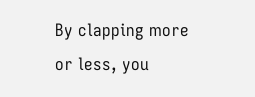By clapping more or less, you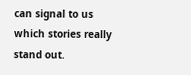can signal to us which stories really stand out.